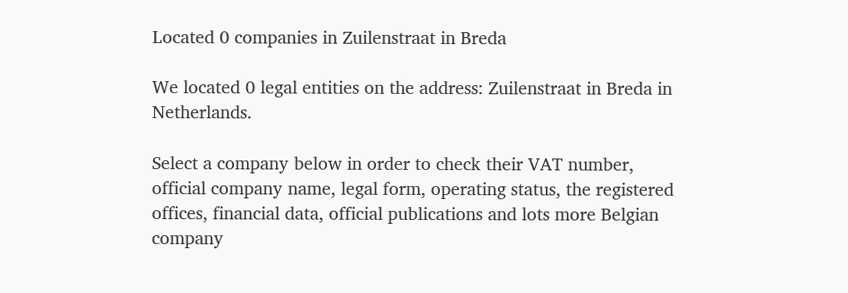Located 0 companies in Zuilenstraat in Breda

We located 0 legal entities on the address: Zuilenstraat in Breda in Netherlands.

Select a company below in order to check their VAT number, official company name, legal form, operating status, the registered offices, financial data, official publications and lots more Belgian company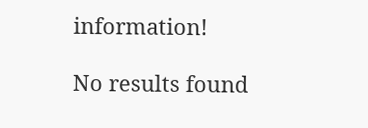information!

No results found